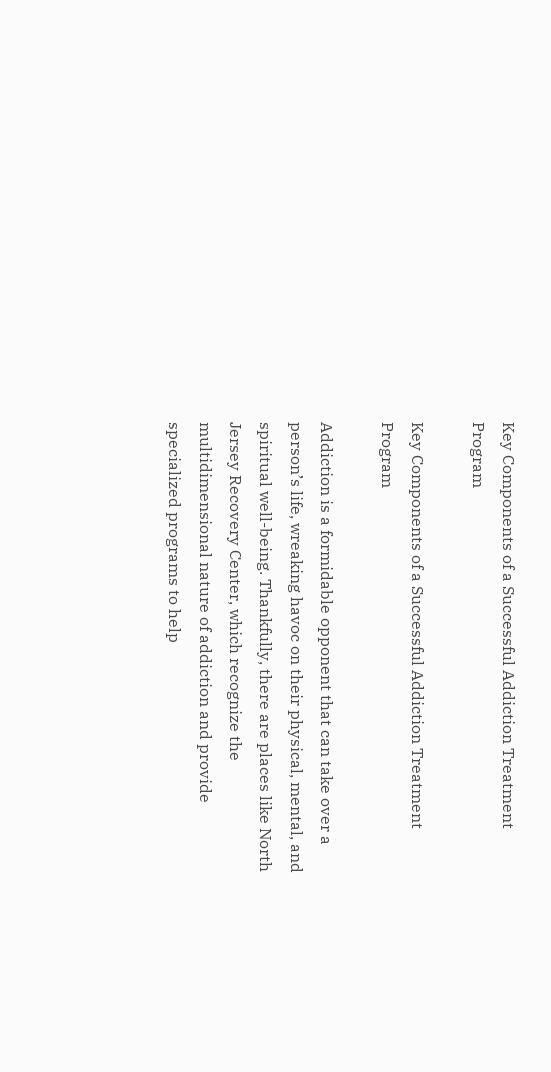Key Components of a Successful Addiction Treatment Program

Key Components of a Successful Addiction Treatment Program

Addiction is a formidable opponent that can take over a person’s life, wreaking havoc on their physical, mental, and spiritual well-being. Thankfully, there are places like North Jersey Recovery Center, which recognize the multidimensional nature of addiction and provide specialized programs to help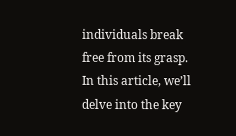individuals break free from its grasp. In this article, we’ll delve into the key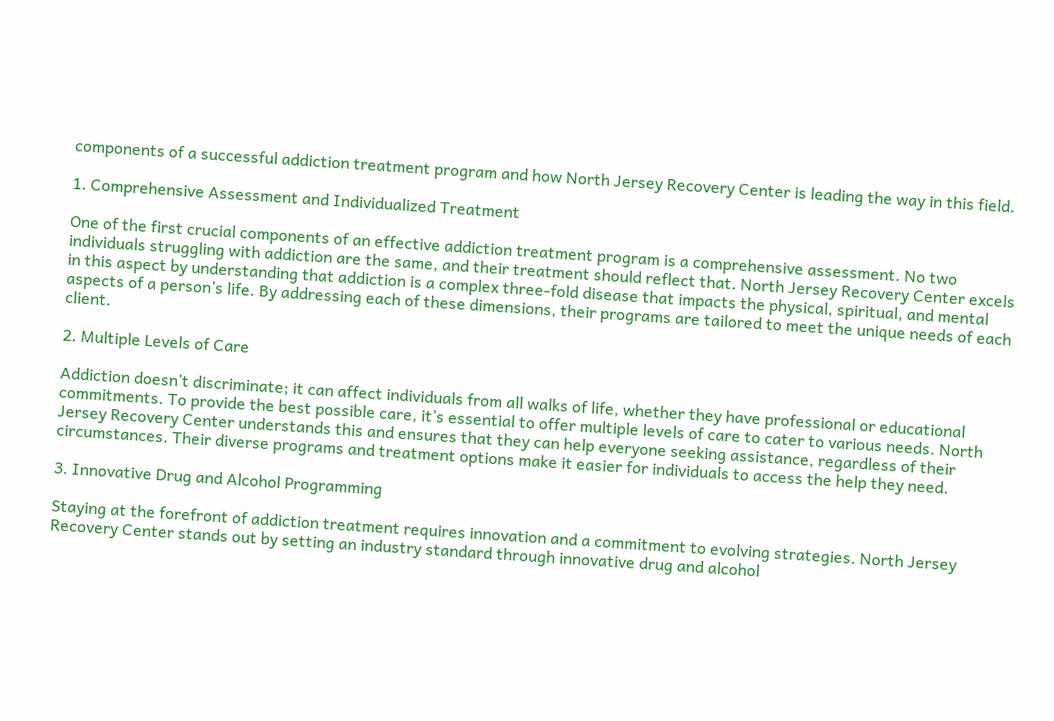components of a successful addiction treatment program and how North Jersey Recovery Center is leading the way in this field.

1. Comprehensive Assessment and Individualized Treatment

One of the first crucial components of an effective addiction treatment program is a comprehensive assessment. No two individuals struggling with addiction are the same, and their treatment should reflect that. North Jersey Recovery Center excels in this aspect by understanding that addiction is a complex three-fold disease that impacts the physical, spiritual, and mental aspects of a person’s life. By addressing each of these dimensions, their programs are tailored to meet the unique needs of each client.

2. Multiple Levels of Care

Addiction doesn’t discriminate; it can affect individuals from all walks of life, whether they have professional or educational commitments. To provide the best possible care, it’s essential to offer multiple levels of care to cater to various needs. North Jersey Recovery Center understands this and ensures that they can help everyone seeking assistance, regardless of their circumstances. Their diverse programs and treatment options make it easier for individuals to access the help they need.

3. Innovative Drug and Alcohol Programming

Staying at the forefront of addiction treatment requires innovation and a commitment to evolving strategies. North Jersey Recovery Center stands out by setting an industry standard through innovative drug and alcohol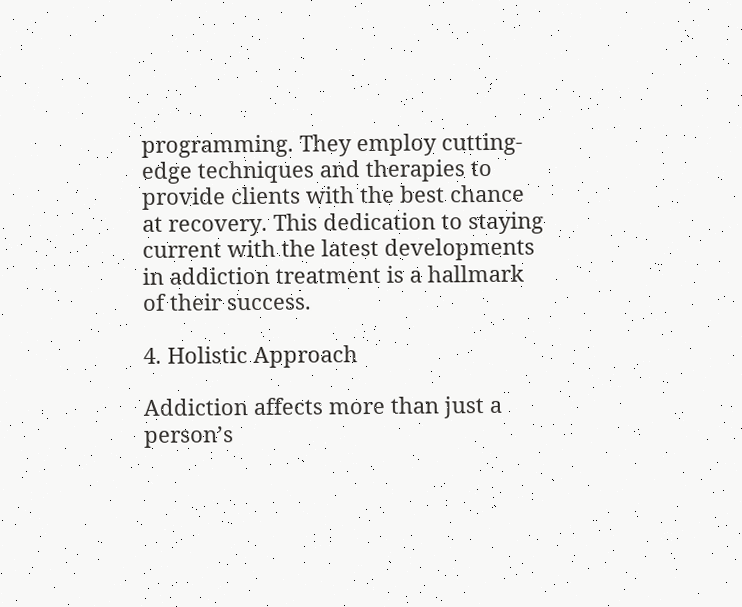programming. They employ cutting-edge techniques and therapies to provide clients with the best chance at recovery. This dedication to staying current with the latest developments in addiction treatment is a hallmark of their success.

4. Holistic Approach

Addiction affects more than just a person’s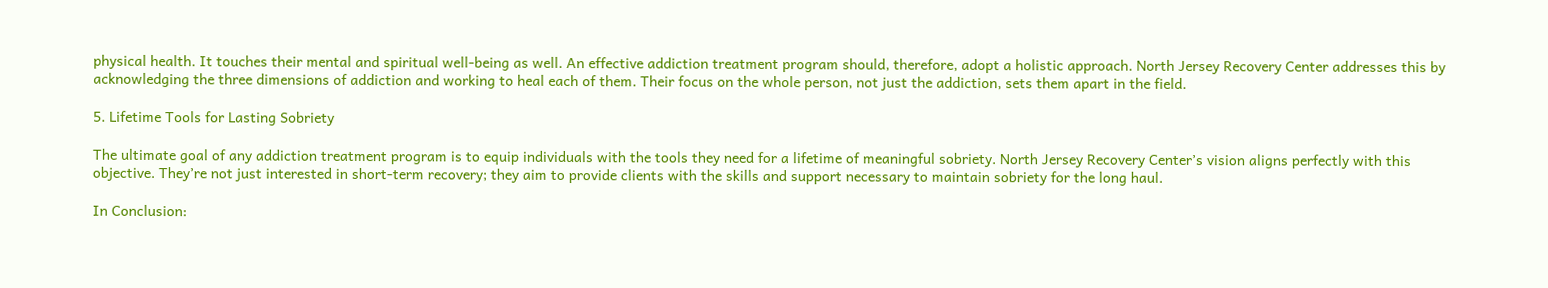physical health. It touches their mental and spiritual well-being as well. An effective addiction treatment program should, therefore, adopt a holistic approach. North Jersey Recovery Center addresses this by acknowledging the three dimensions of addiction and working to heal each of them. Their focus on the whole person, not just the addiction, sets them apart in the field.

5. Lifetime Tools for Lasting Sobriety

The ultimate goal of any addiction treatment program is to equip individuals with the tools they need for a lifetime of meaningful sobriety. North Jersey Recovery Center’s vision aligns perfectly with this objective. They’re not just interested in short-term recovery; they aim to provide clients with the skills and support necessary to maintain sobriety for the long haul.

In Conclusion: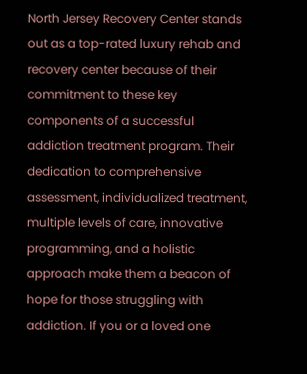North Jersey Recovery Center stands out as a top-rated luxury rehab and recovery center because of their commitment to these key components of a successful addiction treatment program. Their dedication to comprehensive assessment, individualized treatment, multiple levels of care, innovative programming, and a holistic approach make them a beacon of hope for those struggling with addiction. If you or a loved one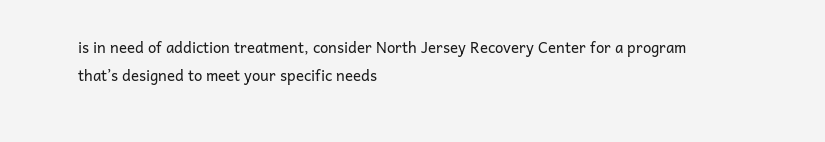is in need of addiction treatment, consider North Jersey Recovery Center for a program that’s designed to meet your specific needs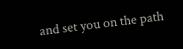and set you on the path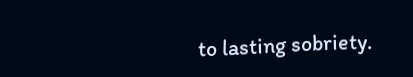to lasting sobriety.